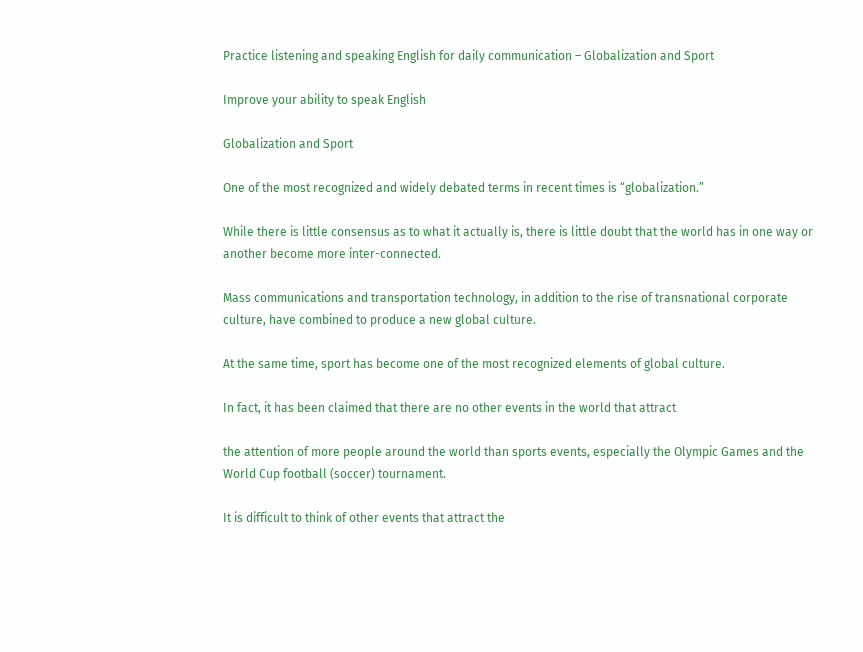Practice listening and speaking English for daily communication – Globalization and Sport

Improve your ability to speak English

Globalization and Sport

One of the most recognized and widely debated terms in recent times is “globalization.”

While there is little consensus as to what it actually is, there is little doubt that the world has in one way or another become more inter-connected.

Mass communications and transportation technology, in addition to the rise of transnational corporate culture, have combined to produce a new global culture.

At the same time, sport has become one of the most recognized elements of global culture.

In fact, it has been claimed that there are no other events in the world that attract

the attention of more people around the world than sports events, especially the Olympic Games and the World Cup football (soccer) tournament.

It is difficult to think of other events that attract the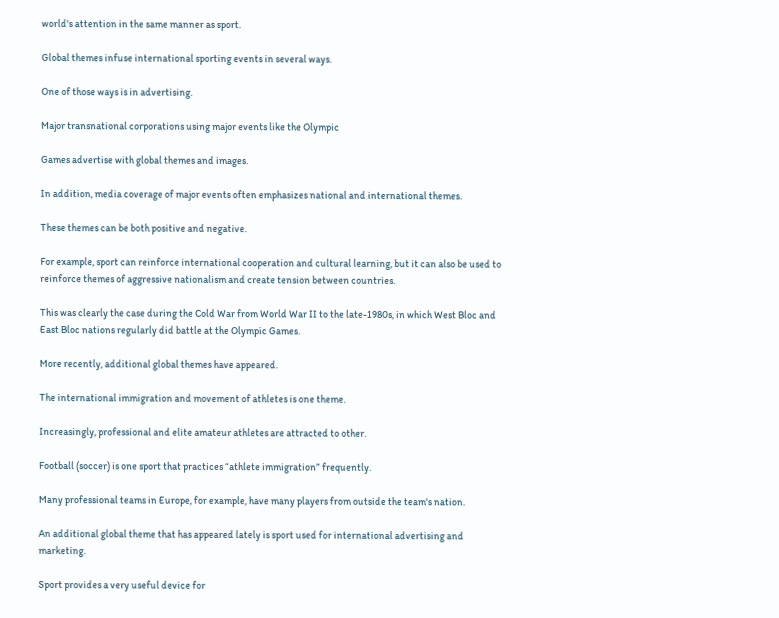world's attention in the same manner as sport.

Global themes infuse international sporting events in several ways.

One of those ways is in advertising.

Major transnational corporations using major events like the Olympic

Games advertise with global themes and images.

In addition, media coverage of major events often emphasizes national and international themes.

These themes can be both positive and negative.

For example, sport can reinforce international cooperation and cultural learning, but it can also be used to reinforce themes of aggressive nationalism and create tension between countries.

This was clearly the case during the Cold War from World War II to the late-1980s, in which West Bloc and East Bloc nations regularly did battle at the Olympic Games.

More recently, additional global themes have appeared.

The international immigration and movement of athletes is one theme.

Increasingly, professional and elite amateur athletes are attracted to other.

Football (soccer) is one sport that practices “athlete immigration” frequently.

Many professional teams in Europe, for example, have many players from outside the team's nation.

An additional global theme that has appeared lately is sport used for international advertising and marketing.

Sport provides a very useful device for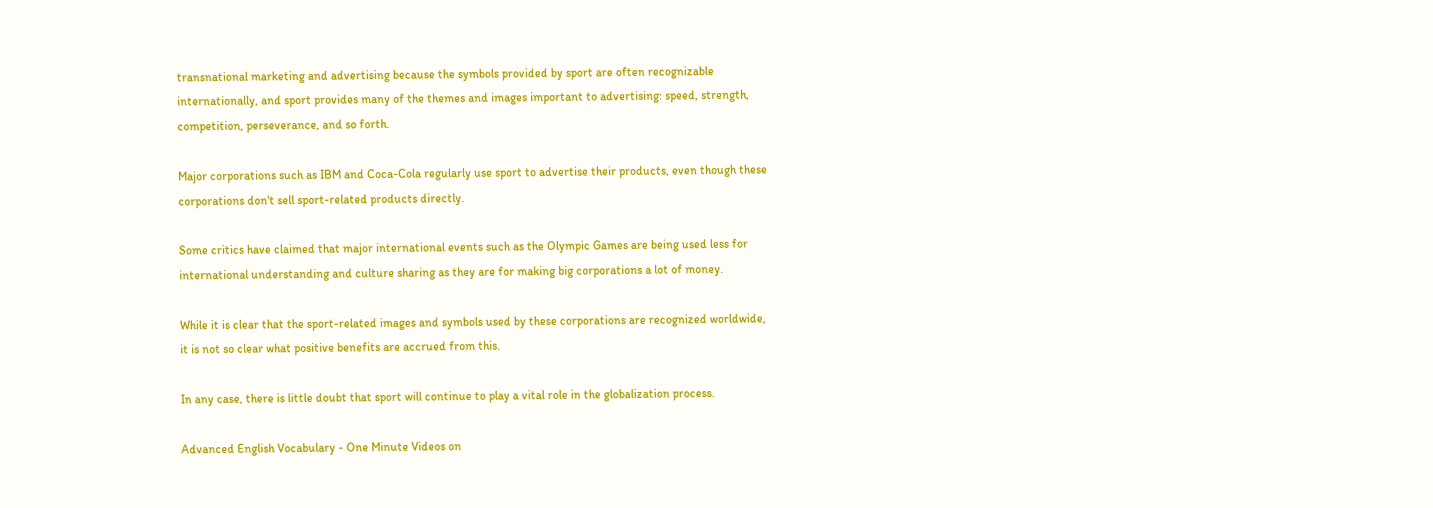transnational marketing and advertising because the symbols provided by sport are often recognizable internationally, and sport provides many of the themes and images important to advertising: speed, strength, competition, perseverance, and so forth.

Major corporations such as IBM and Coca-Cola regularly use sport to advertise their products, even though these corporations don't sell sport-related products directly.

Some critics have claimed that major international events such as the Olympic Games are being used less for international understanding and culture sharing as they are for making big corporations a lot of money.

While it is clear that the sport-related images and symbols used by these corporations are recognized worldwide, it is not so clear what positive benefits are accrued from this.

In any case, there is little doubt that sport will continue to play a vital role in the globalization process.

Advanced English Vocabulary - One Minute Videos on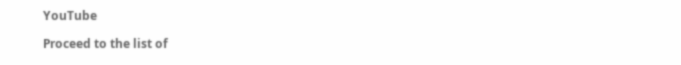YouTube

Proceed to the list of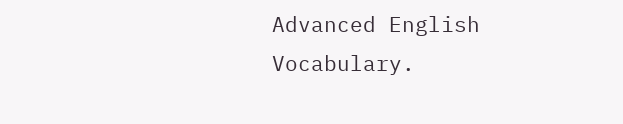Advanced English Vocabulary.